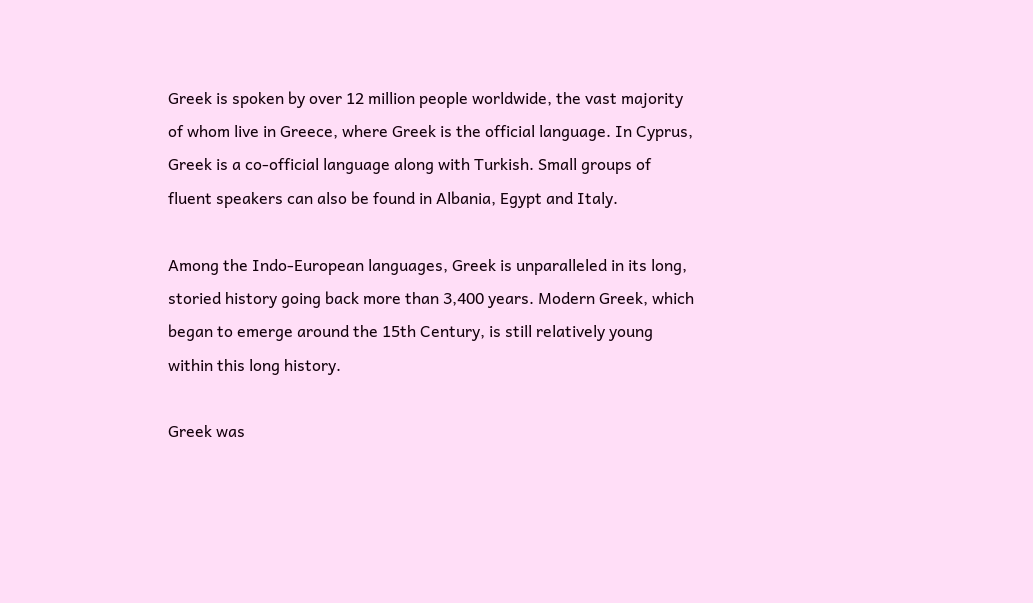Greek is spoken by over 12 million people worldwide, the vast majority of whom live in Greece, where Greek is the official language. In Cyprus, Greek is a co-official language along with Turkish. Small groups of fluent speakers can also be found in Albania, Egypt and Italy.

Among the Indo-European languages, Greek is unparalleled in its long, storied history going back more than 3,400 years. Modern Greek, which began to emerge around the 15th Century, is still relatively young within this long history.

Greek was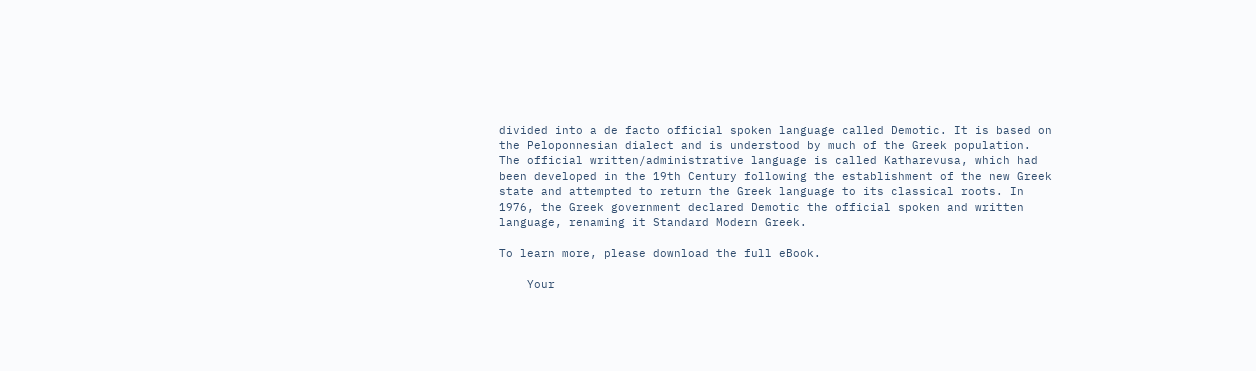divided into a de facto official spoken language called Demotic. It is based on the Peloponnesian dialect and is understood by much of the Greek population. The official written/administrative language is called Katharevusa, which had been developed in the 19th Century following the establishment of the new Greek state and attempted to return the Greek language to its classical roots. In 1976, the Greek government declared Demotic the official spoken and written language, renaming it Standard Modern Greek.

To learn more, please download the full eBook.

    Your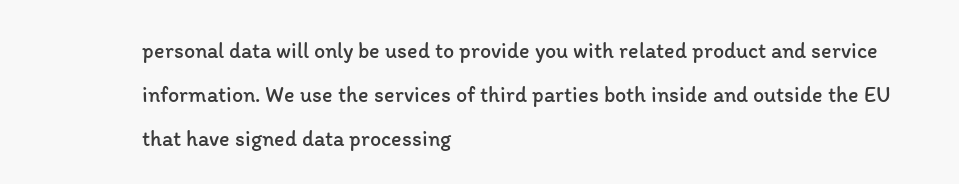personal data will only be used to provide you with related product and service information. We use the services of third parties both inside and outside the EU that have signed data processing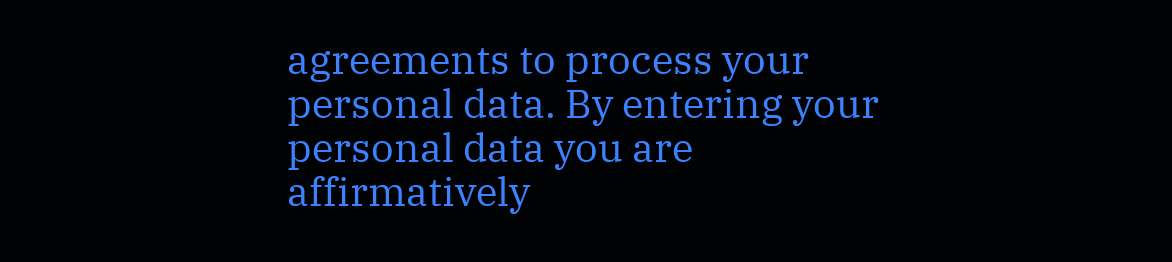agreements to process your personal data. By entering your personal data you are affirmatively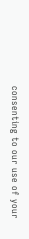consenting to our use of your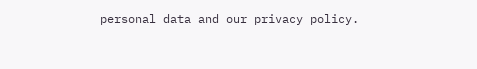personal data and our privacy policy.